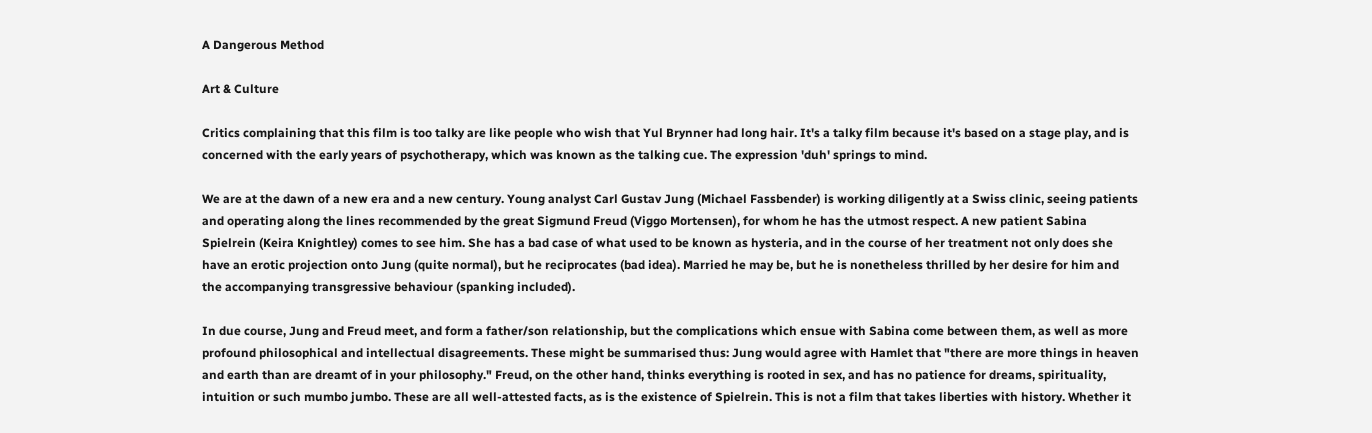A Dangerous Method

Art & Culture

Critics complaining that this film is too talky are like people who wish that Yul Brynner had long hair. It's a talky film because it's based on a stage play, and is concerned with the early years of psychotherapy, which was known as the talking cue. The expression 'duh' springs to mind.

We are at the dawn of a new era and a new century. Young analyst Carl Gustav Jung (Michael Fassbender) is working diligently at a Swiss clinic, seeing patients and operating along the lines recommended by the great Sigmund Freud (Viggo Mortensen), for whom he has the utmost respect. A new patient Sabina Spielrein (Keira Knightley) comes to see him. She has a bad case of what used to be known as hysteria, and in the course of her treatment not only does she have an erotic projection onto Jung (quite normal), but he reciprocates (bad idea). Married he may be, but he is nonetheless thrilled by her desire for him and the accompanying transgressive behaviour (spanking included).

In due course, Jung and Freud meet, and form a father/son relationship, but the complications which ensue with Sabina come between them, as well as more profound philosophical and intellectual disagreements. These might be summarised thus: Jung would agree with Hamlet that "there are more things in heaven and earth than are dreamt of in your philosophy." Freud, on the other hand, thinks everything is rooted in sex, and has no patience for dreams, spirituality, intuition or such mumbo jumbo. These are all well-attested facts, as is the existence of Spielrein. This is not a film that takes liberties with history. Whether it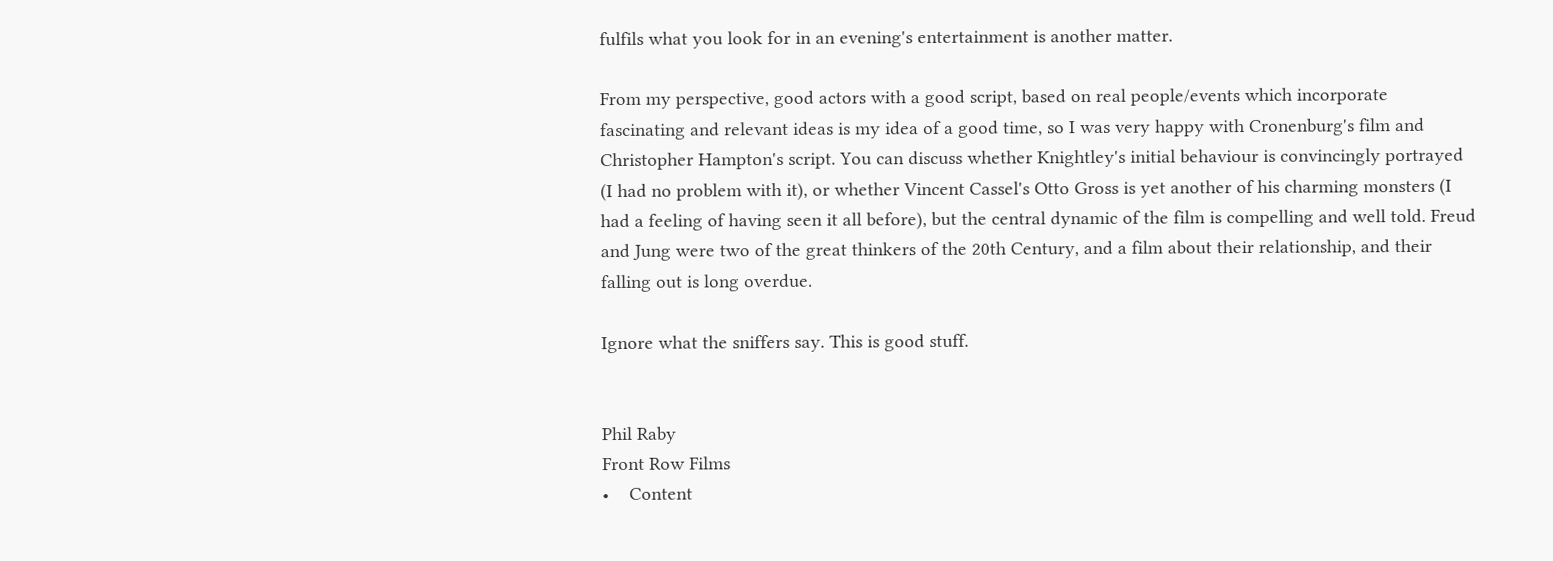fulfils what you look for in an evening's entertainment is another matter.

From my perspective, good actors with a good script, based on real people/events which incorporate fascinating and relevant ideas is my idea of a good time, so I was very happy with Cronenburg's film and Christopher Hampton's script. You can discuss whether Knightley's initial behaviour is convincingly portrayed (I had no problem with it), or whether Vincent Cassel's Otto Gross is yet another of his charming monsters (I had a feeling of having seen it all before), but the central dynamic of the film is compelling and well told. Freud and Jung were two of the great thinkers of the 20th Century, and a film about their relationship, and their falling out is long overdue.

Ignore what the sniffers say. This is good stuff.


Phil Raby
Front Row Films
•    Content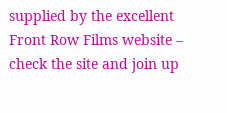supplied by the excellent Front Row Films website – check the site and join up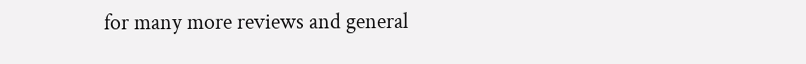for many more reviews and general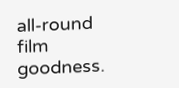all-round film goodness.